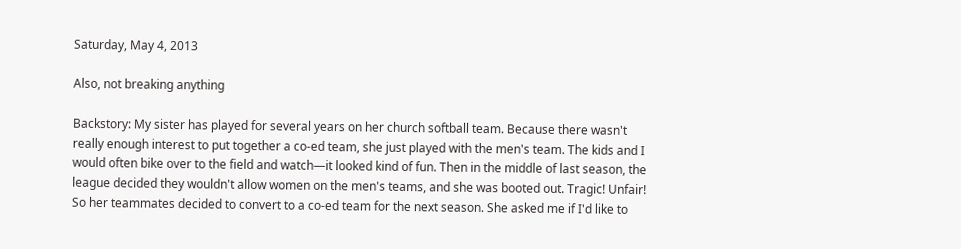Saturday, May 4, 2013

Also, not breaking anything

Backstory: My sister has played for several years on her church softball team. Because there wasn't really enough interest to put together a co-ed team, she just played with the men's team. The kids and I would often bike over to the field and watch—it looked kind of fun. Then in the middle of last season, the league decided they wouldn't allow women on the men's teams, and she was booted out. Tragic! Unfair! So her teammates decided to convert to a co-ed team for the next season. She asked me if I'd like to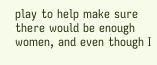play to help make sure there would be enough women, and even though I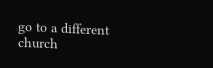go to a different church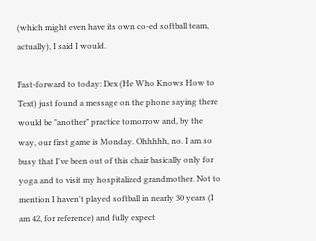(which might even have its own co-ed softball team, actually), I said I would.

Fast-forward to today: Dex (He Who Knows How to Text) just found a message on the phone saying there would be "another" practice tomorrow and, by the way, our first game is Monday. Ohhhhh, no. I am so busy that I've been out of this chair basically only for yoga and to visit my hospitalized grandmother. Not to mention I haven't played softball in nearly 30 years (I am 42, for reference) and fully expect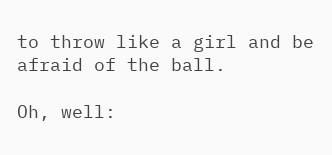to throw like a girl and be afraid of the ball.

Oh, well: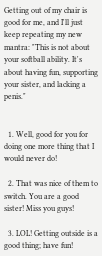Getting out of my chair is good for me, and I'll just keep repeating my new mantra: "This is not about your softball ability. It's about having fun, supporting your sister, and lacking a penis."


  1. Well, good for you for doing one more thing that I would never do!

  2. That was nice of them to switch. You are a good sister! Miss you guys!

  3. LOL! Getting outside is a good thing; have fun!